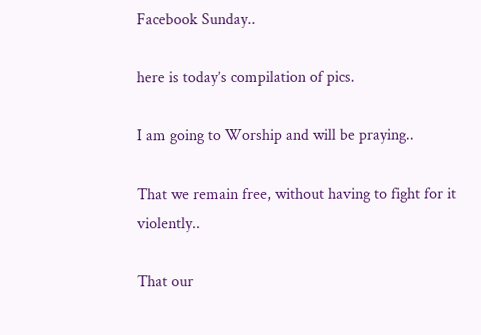Facebook Sunday..

here is today’s compilation of pics.

I am going to Worship and will be praying..

That we remain free, without having to fight for it violently..

That our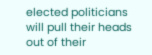elected politicians will pull their heads out of their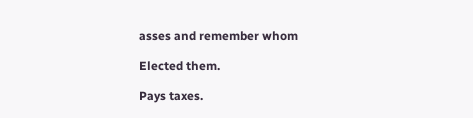asses and remember whom

Elected them.

Pays taxes.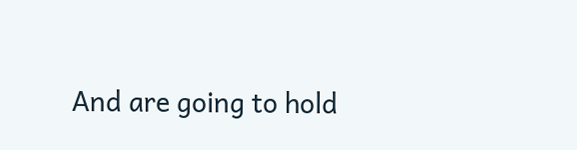And are going to hold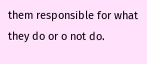them responsible for what they do or o not do.